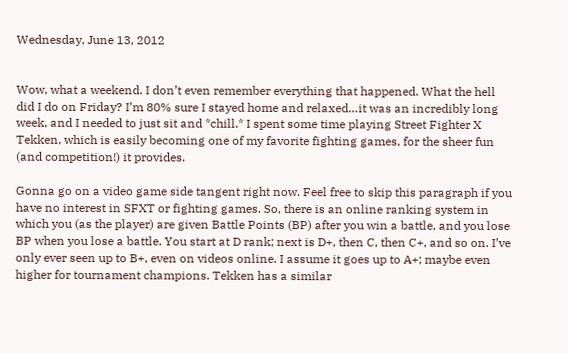Wednesday, June 13, 2012


Wow, what a weekend. I don’t even remember everything that happened. What the hell did I do on Friday? I’m 80% sure I stayed home and relaxed…it was an incredibly long week, and I needed to just sit and *chill.* I spent some time playing Street Fighter X Tekken, which is easily becoming one of my favorite fighting games, for the sheer fun (and competition!) it provides.

Gonna go on a video game side tangent right now. Feel free to skip this paragraph if you have no interest in SFXT or fighting games. So, there is an online ranking system in which you (as the player) are given Battle Points (BP) after you win a battle, and you lose BP when you lose a battle. You start at D rank; next is D+, then C, then C+, and so on. I’ve only ever seen up to B+, even on videos online. I assume it goes up to A+; maybe even higher for tournament champions. Tekken has a similar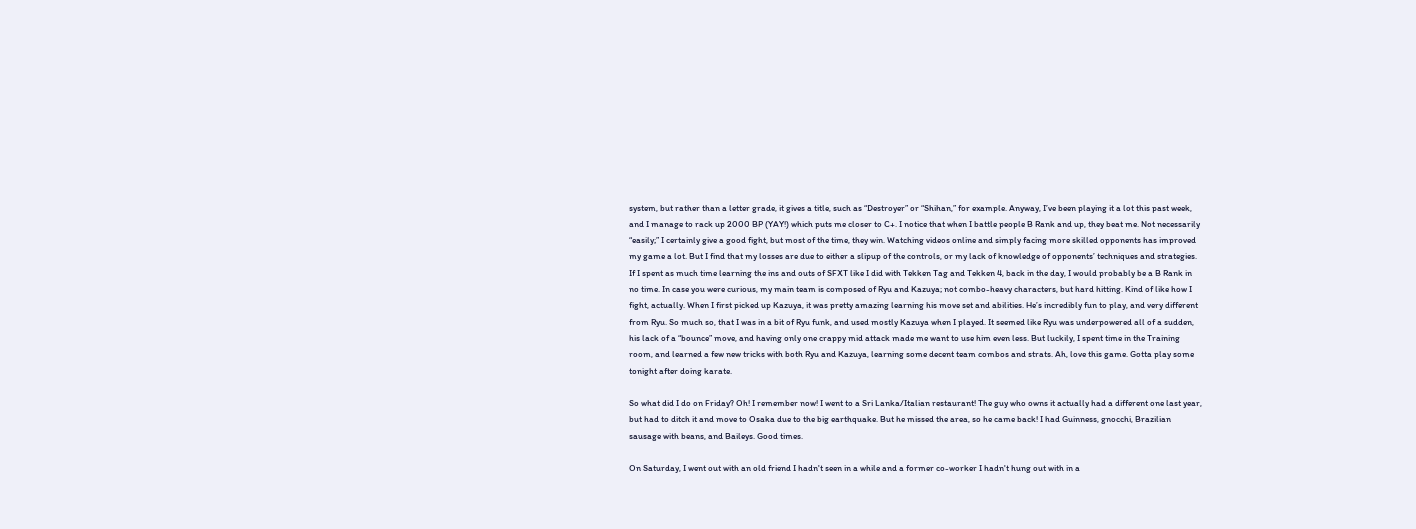system, but rather than a letter grade, it gives a title, such as “Destroyer” or “Shihan,” for example. Anyway, I’ve been playing it a lot this past week, and I manage to rack up 2000 BP (YAY!) which puts me closer to C+. I notice that when I battle people B Rank and up, they beat me. Not necessarily “easily;” I certainly give a good fight, but most of the time, they win. Watching videos online and simply facing more skilled opponents has improved my game a lot. But I find that my losses are due to either a slipup of the controls, or my lack of knowledge of opponents’ techniques and strategies. If I spent as much time learning the ins and outs of SFXT like I did with Tekken Tag and Tekken 4, back in the day, I would probably be a B Rank in no time. In case you were curious, my main team is composed of Ryu and Kazuya; not combo-heavy characters, but hard hitting. Kind of like how I fight, actually. When I first picked up Kazuya, it was pretty amazing learning his move set and abilities. He’s incredibly fun to play, and very different from Ryu. So much so, that I was in a bit of Ryu funk, and used mostly Kazuya when I played. It seemed like Ryu was underpowered all of a sudden, his lack of a “bounce” move, and having only one crappy mid attack made me want to use him even less. But luckily, I spent time in the Training room, and learned a few new tricks with both Ryu and Kazuya, learning some decent team combos and strats. Ah, love this game. Gotta play some tonight after doing karate.

So what did I do on Friday? Oh! I remember now! I went to a Sri Lanka/Italian restaurant! The guy who owns it actually had a different one last year, but had to ditch it and move to Osaka due to the big earthquake. But he missed the area, so he came back! I had Guinness, gnocchi, Brazilian sausage with beans, and Baileys. Good times.

On Saturday, I went out with an old friend I hadn't seen in a while and a former co-worker I hadn't hung out with in a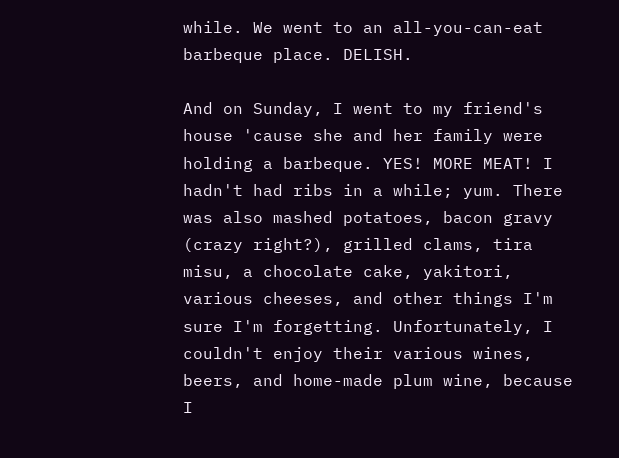while. We went to an all-you-can-eat barbeque place. DELISH.

And on Sunday, I went to my friend's house 'cause she and her family were holding a barbeque. YES! MORE MEAT! I hadn't had ribs in a while; yum. There was also mashed potatoes, bacon gravy (crazy right?), grilled clams, tira misu, a chocolate cake, yakitori, various cheeses, and other things I'm sure I'm forgetting. Unfortunately, I couldn't enjoy their various wines, beers, and home-made plum wine, because I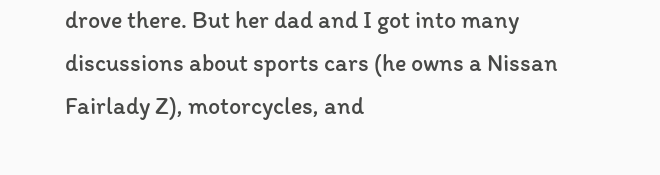drove there. But her dad and I got into many discussions about sports cars (he owns a Nissan Fairlady Z), motorcycles, and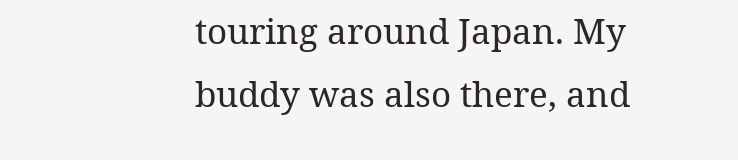touring around Japan. My buddy was also there, and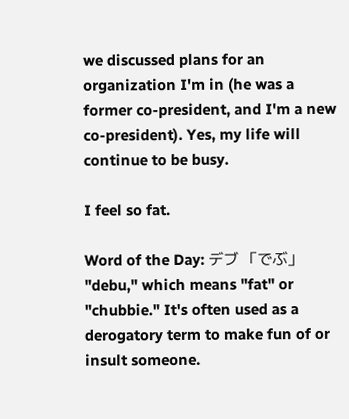we discussed plans for an organization I'm in (he was a former co-president, and I'm a new co-president). Yes, my life will continue to be busy.

I feel so fat.

Word of the Day: デブ 「でぶ」 "debu," which means "fat" or "chubbie." It's often used as a derogatory term to make fun of or insult someone.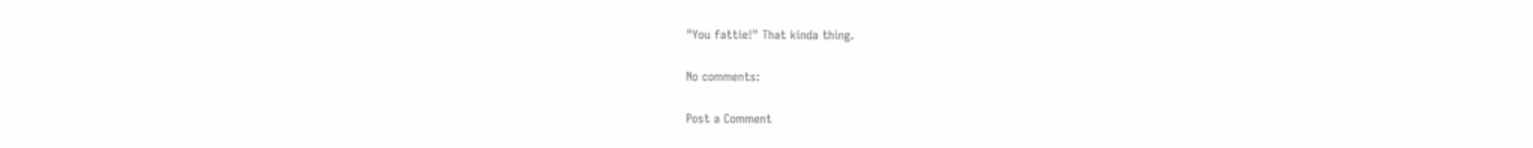"You fattie!" That kinda thing.

No comments:

Post a Comment